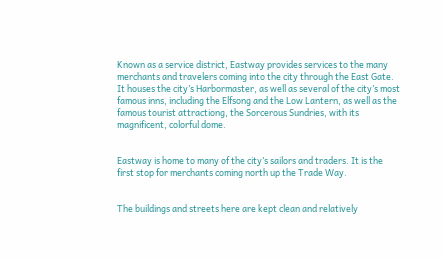Known as a service district, Eastway provides services to the many merchants and travelers coming into the city through the East Gate.
It houses the city’s Harbormaster, as well as several of the city’s most famous inns, including the Elfsong and the Low Lantern, as well as the famous tourist attractiong, the Sorcerous Sundries, with its magnificent, colorful dome.


Eastway is home to many of the city’s sailors and traders. It is the first stop for merchants coming north up the Trade Way.


The buildings and streets here are kept clean and relatively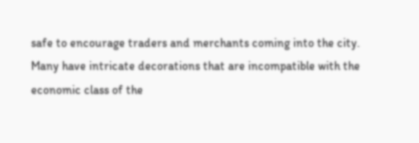safe to encourage traders and merchants coming into the city. Many have intricate decorations that are incompatible with the economic class of the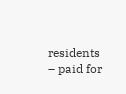residents – paid for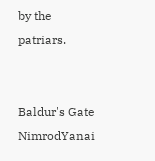by the patriars.


Baldur's Gate NimrodYanai